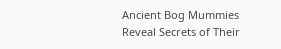Ancient Bog Mummies Reveal Secrets of Their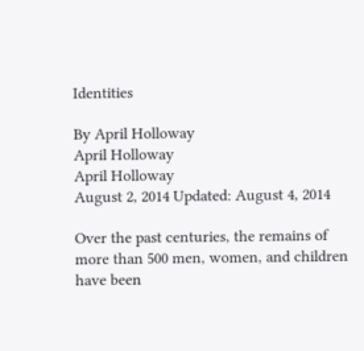Identities

By April Holloway
April Holloway
April Holloway
August 2, 2014 Updated: August 4, 2014

Over the past centuries, the remains of more than 500 men, women, and children have been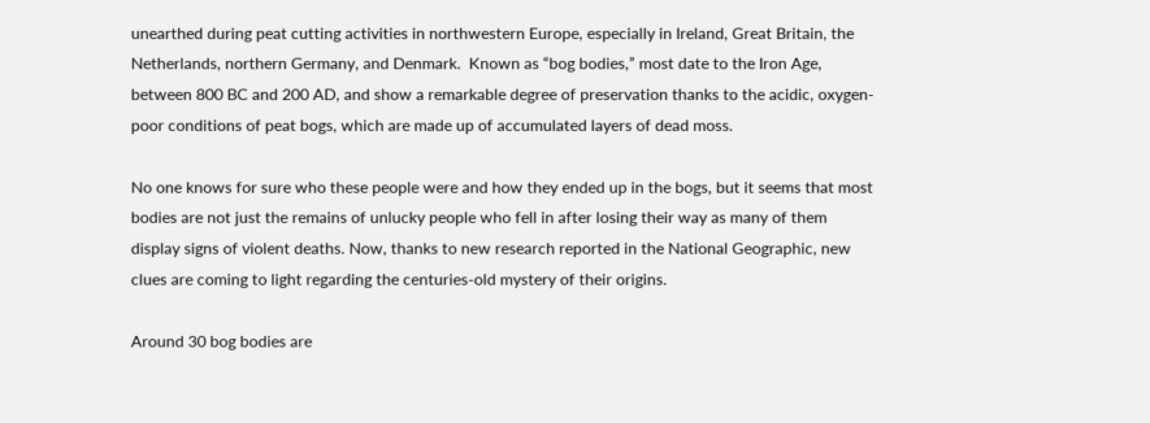unearthed during peat cutting activities in northwestern Europe, especially in Ireland, Great Britain, the Netherlands, northern Germany, and Denmark.  Known as “bog bodies,” most date to the Iron Age, between 800 BC and 200 AD, and show a remarkable degree of preservation thanks to the acidic, oxygen-poor conditions of peat bogs, which are made up of accumulated layers of dead moss.

No one knows for sure who these people were and how they ended up in the bogs, but it seems that most bodies are not just the remains of unlucky people who fell in after losing their way as many of them display signs of violent deaths. Now, thanks to new research reported in the National Geographic, new clues are coming to light regarding the centuries-old mystery of their origins.

Around 30 bog bodies are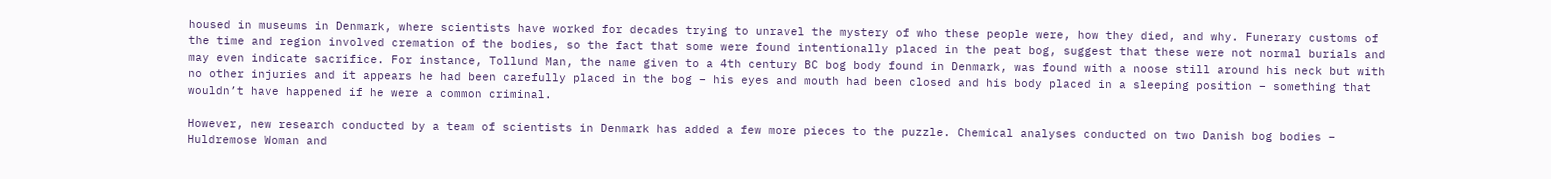housed in museums in Denmark, where scientists have worked for decades trying to unravel the mystery of who these people were, how they died, and why. Funerary customs of the time and region involved cremation of the bodies, so the fact that some were found intentionally placed in the peat bog, suggest that these were not normal burials and may even indicate sacrifice. For instance, Tollund Man, the name given to a 4th century BC bog body found in Denmark, was found with a noose still around his neck but with no other injuries and it appears he had been carefully placed in the bog – his eyes and mouth had been closed and his body placed in a sleeping position – something that wouldn’t have happened if he were a common criminal.

However, new research conducted by a team of scientists in Denmark has added a few more pieces to the puzzle. Chemical analyses conducted on two Danish bog bodies – Huldremose Woman and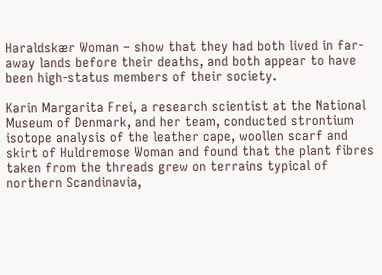Haraldskær Woman – show that they had both lived in far-away lands before their deaths, and both appear to have been high-status members of their society.

Karin Margarita Frei, a research scientist at the National Museum of Denmark, and her team, conducted strontium isotope analysis of the leather cape, woollen scarf and skirt of Huldremose Woman and found that the plant fibres taken from the threads grew on terrains typical of northern Scandinavia,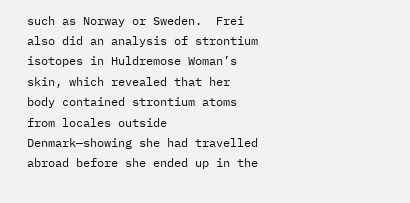such as Norway or Sweden.  Frei also did an analysis of strontium isotopes in Huldremose Woman’s skin, which revealed that her body contained strontium atoms from locales outside Denmark—showing she had travelled abroad before she ended up in the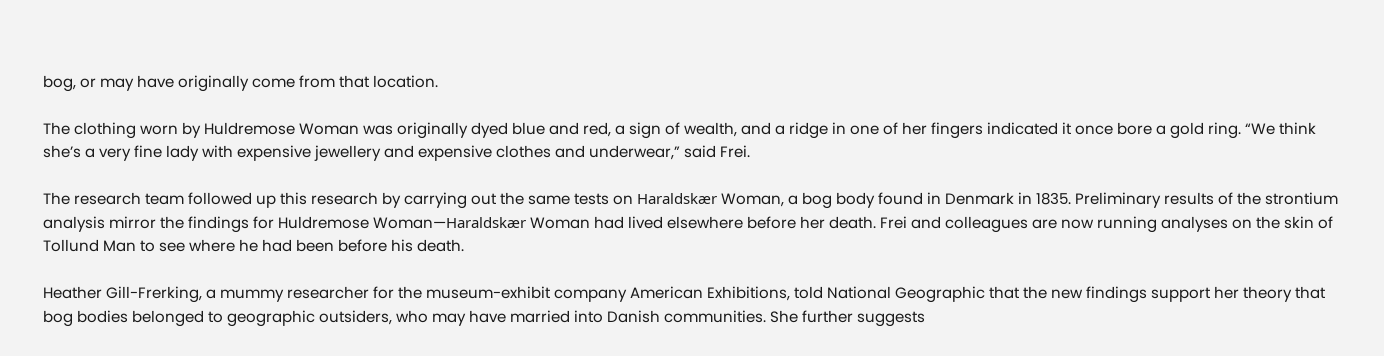bog, or may have originally come from that location.

The clothing worn by Huldremose Woman was originally dyed blue and red, a sign of wealth, and a ridge in one of her fingers indicated it once bore a gold ring. “We think she’s a very fine lady with expensive jewellery and expensive clothes and underwear,” said Frei.

The research team followed up this research by carrying out the same tests on Haraldskær Woman, a bog body found in Denmark in 1835. Preliminary results of the strontium analysis mirror the findings for Huldremose Woman—Haraldskær Woman had lived elsewhere before her death. Frei and colleagues are now running analyses on the skin of Tollund Man to see where he had been before his death.

Heather Gill-Frerking, a mummy researcher for the museum-exhibit company American Exhibitions, told National Geographic that the new findings support her theory that bog bodies belonged to geographic outsiders, who may have married into Danish communities. She further suggests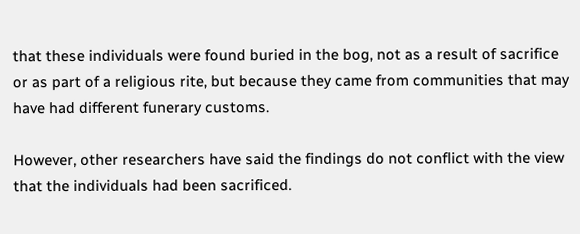that these individuals were found buried in the bog, not as a result of sacrifice or as part of a religious rite, but because they came from communities that may have had different funerary customs.

However, other researchers have said the findings do not conflict with the view that the individuals had been sacrificed.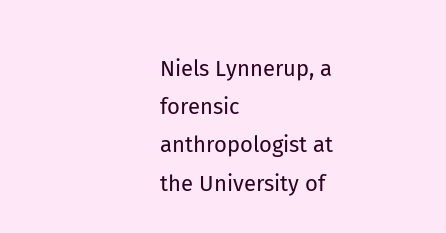Niels Lynnerup, a forensic anthropologist at the University of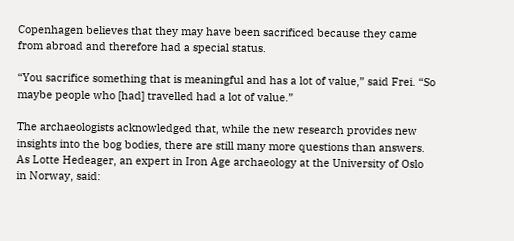Copenhagen believes that they may have been sacrificed because they came from abroad and therefore had a special status.

“You sacrifice something that is meaningful and has a lot of value,” said Frei. “So maybe people who [had] travelled had a lot of value.”

The archaeologists acknowledged that, while the new research provides new insights into the bog bodies, there are still many more questions than answers. As Lotte Hedeager, an expert in Iron Age archaeology at the University of Oslo in Norway, said: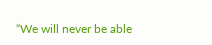“We will never be able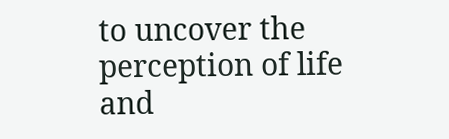to uncover the perception of life and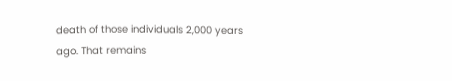death of those individuals 2,000 years ago. That remains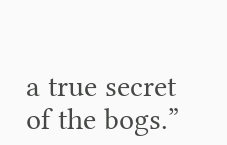a true secret of the bogs.”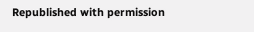Republished with permission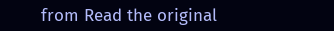from Read the original